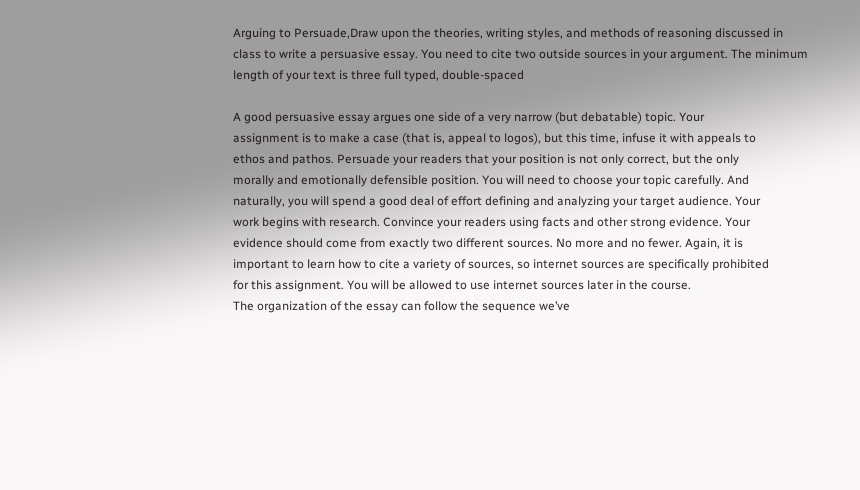Arguing to Persuade,Draw upon the theories, writing styles, and methods of reasoning discussed in class to write a persuasive essay. You need to cite two outside sources in your argument. The minimum length of your text is three full typed, double-spaced

A good persuasive essay argues one side of a very narrow (but debatable) topic. Your
assignment is to make a case (that is, appeal to logos), but this time, infuse it with appeals to
ethos and pathos. Persuade your readers that your position is not only correct, but the only
morally and emotionally defensible position. You will need to choose your topic carefully. And
naturally, you will spend a good deal of effort defining and analyzing your target audience. Your
work begins with research. Convince your readers using facts and other strong evidence. Your
evidence should come from exactly two different sources. No more and no fewer. Again, it is
important to learn how to cite a variety of sources, so internet sources are specifically prohibited
for this assignment. You will be allowed to use internet sources later in the course.
The organization of the essay can follow the sequence we’ve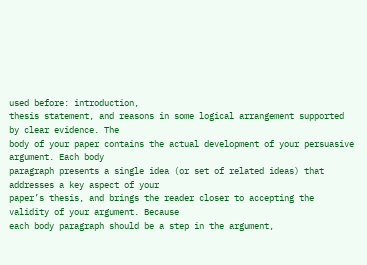used before: introduction,
thesis statement, and reasons in some logical arrangement supported by clear evidence. The
body of your paper contains the actual development of your persuasive argument. Each body
paragraph presents a single idea (or set of related ideas) that addresses a key aspect of your
paper’s thesis, and brings the reader closer to accepting the validity of your argument. Because
each body paragraph should be a step in the argument,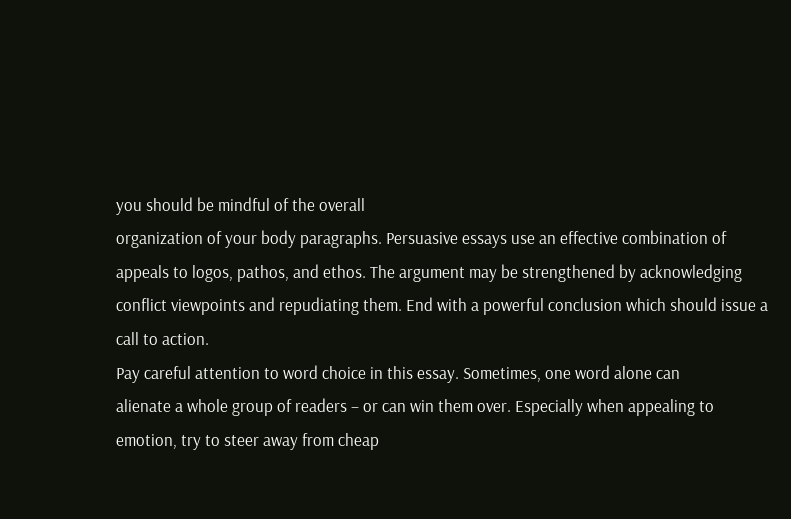you should be mindful of the overall
organization of your body paragraphs. Persuasive essays use an effective combination of
appeals to logos, pathos, and ethos. The argument may be strengthened by acknowledging
conflict viewpoints and repudiating them. End with a powerful conclusion which should issue a
call to action.
Pay careful attention to word choice in this essay. Sometimes, one word alone can
alienate a whole group of readers – or can win them over. Especially when appealing to
emotion, try to steer away from cheap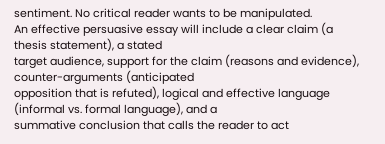sentiment. No critical reader wants to be manipulated.
An effective persuasive essay will include a clear claim (a thesis statement), a stated
target audience, support for the claim (reasons and evidence), counter-arguments (anticipated
opposition that is refuted), logical and effective language (informal vs. formal language), and a
summative conclusion that calls the reader to act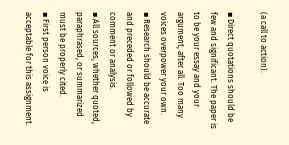(a call to action).

▪ Direct quotations should be few and significant. The paper is to be your essay and your
argument, after all. Too many voices overpower your own.
▪ Research should be accurate and preceded or followed by comment or analysis.
▪ All sources, whether quoted, paraphrased, or summarized must be properly cited.
▪ First person voice is acceptable for this assignment.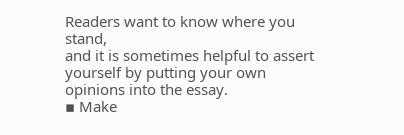Readers want to know where you stand,
and it is sometimes helpful to assert yourself by putting your own opinions into the essay.
▪ Make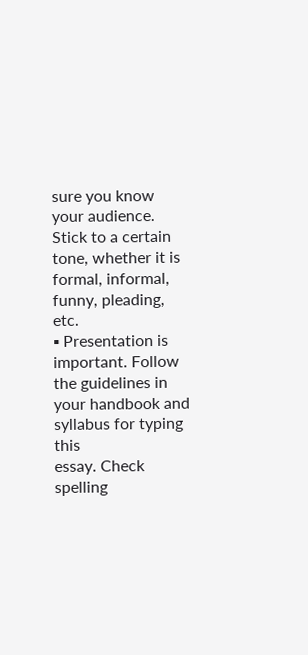sure you know your audience. Stick to a certain tone, whether it is formal, informal,
funny, pleading, etc.
▪ Presentation is important. Follow the guidelines in your handbook and syllabus for typing this
essay. Check spelling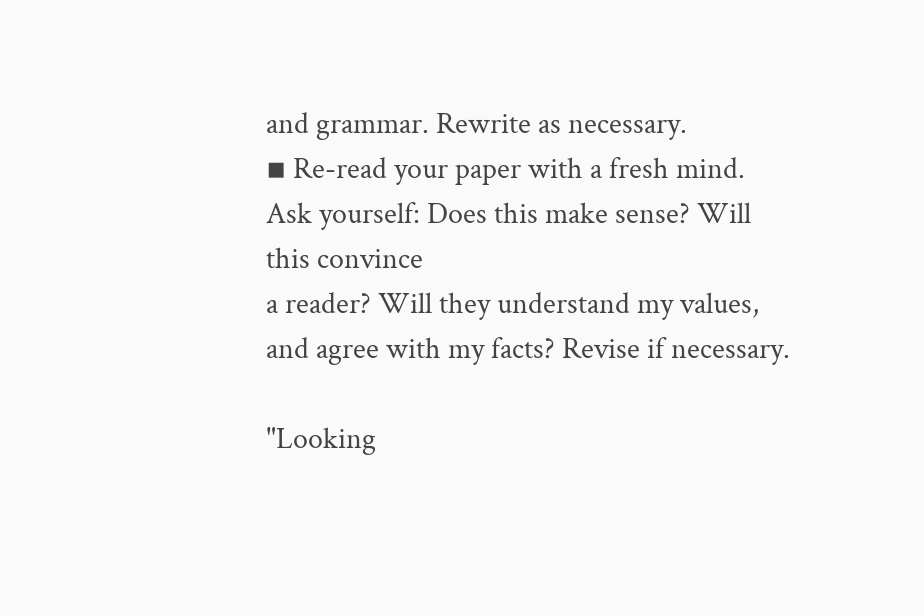and grammar. Rewrite as necessary.
▪ Re-read your paper with a fresh mind. Ask yourself: Does this make sense? Will this convince
a reader? Will they understand my values, and agree with my facts? Revise if necessary.

"Looking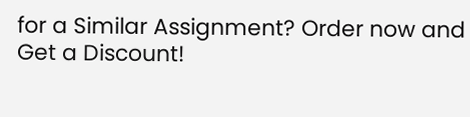for a Similar Assignment? Order now and Get a Discount!